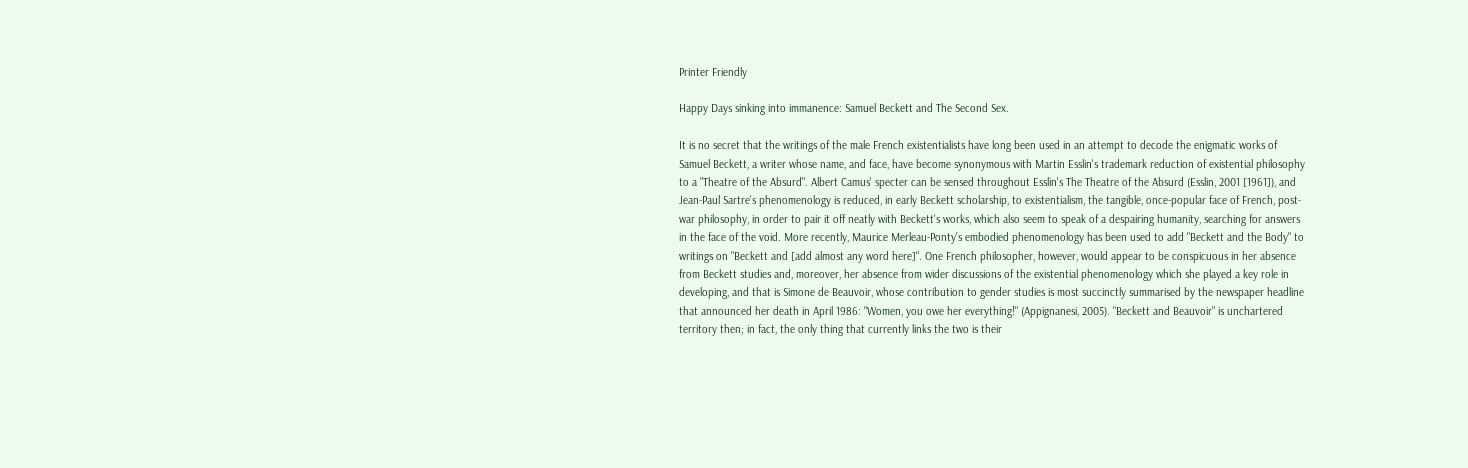Printer Friendly

Happy Days sinking into immanence: Samuel Beckett and The Second Sex.

It is no secret that the writings of the male French existentialists have long been used in an attempt to decode the enigmatic works of Samuel Beckett, a writer whose name, and face, have become synonymous with Martin Esslin's trademark reduction of existential philosophy to a "Theatre of the Absurd". Albert Camus' specter can be sensed throughout Esslin's The Theatre of the Absurd (Esslin, 2001 [1961]), and Jean-Paul Sartre's phenomenology is reduced, in early Beckett scholarship, to existentialism, the tangible, once-popular face of French, post-war philosophy, in order to pair it off neatly with Beckett's works, which also seem to speak of a despairing humanity, searching for answers in the face of the void. More recently, Maurice Merleau-Ponty's embodied phenomenology has been used to add "Beckett and the Body" to writings on "Beckett and [add almost any word here]". One French philosopher, however, would appear to be conspicuous in her absence from Beckett studies and, moreover, her absence from wider discussions of the existential phenomenology which she played a key role in developing, and that is Simone de Beauvoir, whose contribution to gender studies is most succinctly summarised by the newspaper headline that announced her death in April 1986: "Women, you owe her everything!" (Appignanesi, 2005). "Beckett and Beauvoir" is unchartered territory then; in fact, the only thing that currently links the two is their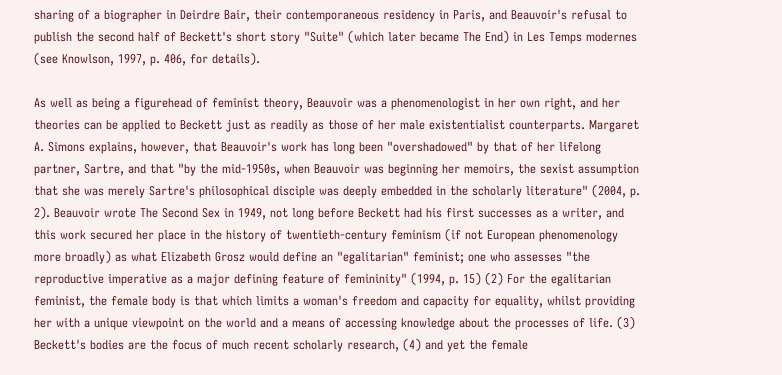sharing of a biographer in Deirdre Bair, their contemporaneous residency in Paris, and Beauvoir's refusal to publish the second half of Beckett's short story "Suite" (which later became The End) in Les Temps modernes (see Knowlson, 1997, p. 406, for details).

As well as being a figurehead of feminist theory, Beauvoir was a phenomenologist in her own right, and her theories can be applied to Beckett just as readily as those of her male existentialist counterparts. Margaret A. Simons explains, however, that Beauvoir's work has long been "overshadowed" by that of her lifelong partner, Sartre, and that "by the mid-1950s, when Beauvoir was beginning her memoirs, the sexist assumption that she was merely Sartre's philosophical disciple was deeply embedded in the scholarly literature" (2004, p. 2). Beauvoir wrote The Second Sex in 1949, not long before Beckett had his first successes as a writer, and this work secured her place in the history of twentieth-century feminism (if not European phenomenology more broadly) as what Elizabeth Grosz would define an "egalitarian" feminist; one who assesses "the reproductive imperative as a major defining feature of femininity" (1994, p. 15) (2) For the egalitarian feminist, the female body is that which limits a woman's freedom and capacity for equality, whilst providing her with a unique viewpoint on the world and a means of accessing knowledge about the processes of life. (3) Beckett's bodies are the focus of much recent scholarly research, (4) and yet the female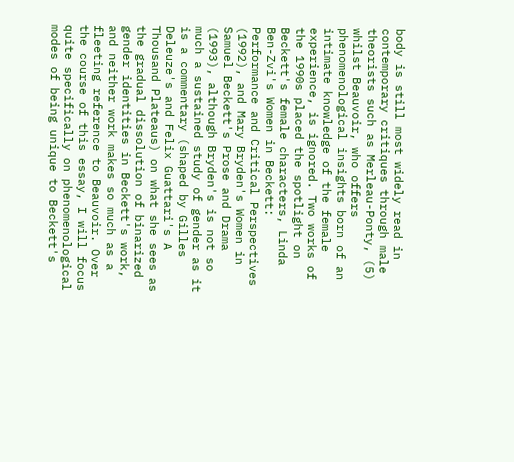body is still most widely read in contemporary critiques through male theorists such as Merleau-Ponty, (5) whilst Beauvoir, who offers phenomenological insights born of an intimate knowledge of the female experience, is ignored. Two works of the 1990s placed the spotlight on Beckett's female characters, Linda Ben-Zvi's Women in Beckett: Performance and Critical Perspectives (1992), and Mary Bryden's Women in Samuel Beckett's Prose and Drama (1993), although Bryden's is not so much a sustained study of gender as it is a commentary (shaped by Gilles Deleuze's and Felix Guattari's A Thousand Plateaus) on what she sees as the gradual dissolution of binarized gender identities in Beckett's work, and neither work makes so much as a fleeting reference to Beauvoir. Over the course of this essay, I will focus quite specifically on phenomenological modes of being unique to Beckett's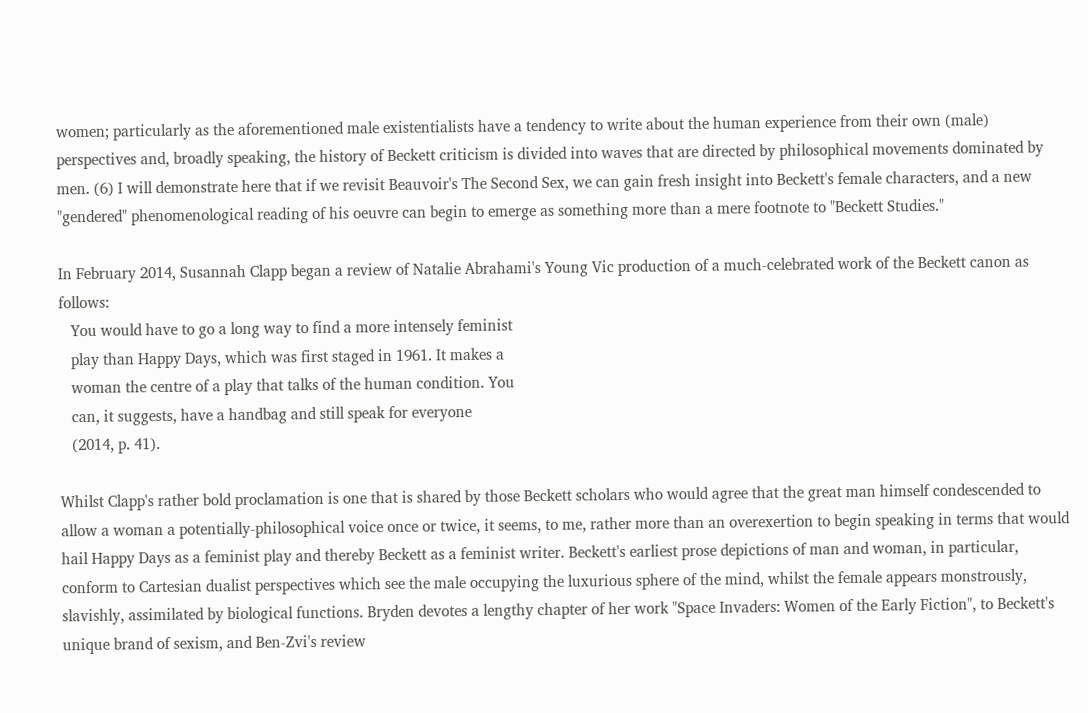women; particularly as the aforementioned male existentialists have a tendency to write about the human experience from their own (male) perspectives and, broadly speaking, the history of Beckett criticism is divided into waves that are directed by philosophical movements dominated by men. (6) I will demonstrate here that if we revisit Beauvoir's The Second Sex, we can gain fresh insight into Beckett's female characters, and a new "gendered" phenomenological reading of his oeuvre can begin to emerge as something more than a mere footnote to "Beckett Studies."

In February 2014, Susannah Clapp began a review of Natalie Abrahami's Young Vic production of a much-celebrated work of the Beckett canon as follows:
   You would have to go a long way to find a more intensely feminist
   play than Happy Days, which was first staged in 1961. It makes a
   woman the centre of a play that talks of the human condition. You
   can, it suggests, have a handbag and still speak for everyone
   (2014, p. 41).

Whilst Clapp's rather bold proclamation is one that is shared by those Beckett scholars who would agree that the great man himself condescended to allow a woman a potentially-philosophical voice once or twice, it seems, to me, rather more than an overexertion to begin speaking in terms that would hail Happy Days as a feminist play and thereby Beckett as a feminist writer. Beckett's earliest prose depictions of man and woman, in particular, conform to Cartesian dualist perspectives which see the male occupying the luxurious sphere of the mind, whilst the female appears monstrously, slavishly, assimilated by biological functions. Bryden devotes a lengthy chapter of her work "Space Invaders: Women of the Early Fiction", to Beckett's unique brand of sexism, and Ben-Zvi's review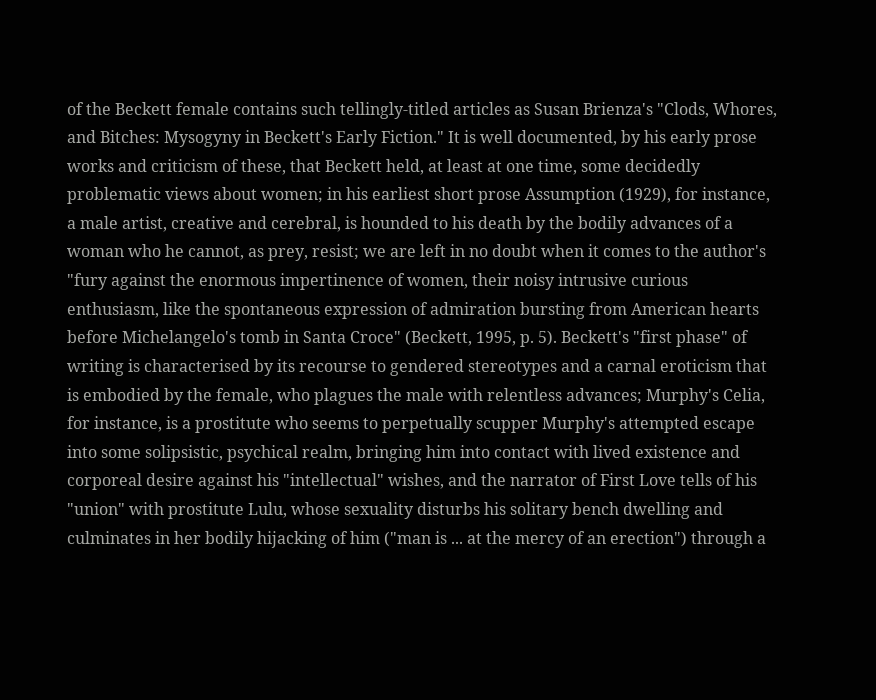of the Beckett female contains such tellingly-titled articles as Susan Brienza's "Clods, Whores, and Bitches: Mysogyny in Beckett's Early Fiction." It is well documented, by his early prose works and criticism of these, that Beckett held, at least at one time, some decidedly problematic views about women; in his earliest short prose Assumption (1929), for instance, a male artist, creative and cerebral, is hounded to his death by the bodily advances of a woman who he cannot, as prey, resist; we are left in no doubt when it comes to the author's "fury against the enormous impertinence of women, their noisy intrusive curious enthusiasm, like the spontaneous expression of admiration bursting from American hearts before Michelangelo's tomb in Santa Croce" (Beckett, 1995, p. 5). Beckett's "first phase" of writing is characterised by its recourse to gendered stereotypes and a carnal eroticism that is embodied by the female, who plagues the male with relentless advances; Murphy's Celia, for instance, is a prostitute who seems to perpetually scupper Murphy's attempted escape into some solipsistic, psychical realm, bringing him into contact with lived existence and corporeal desire against his "intellectual" wishes, and the narrator of First Love tells of his "union" with prostitute Lulu, whose sexuality disturbs his solitary bench dwelling and culminates in her bodily hijacking of him ("man is ... at the mercy of an erection") through a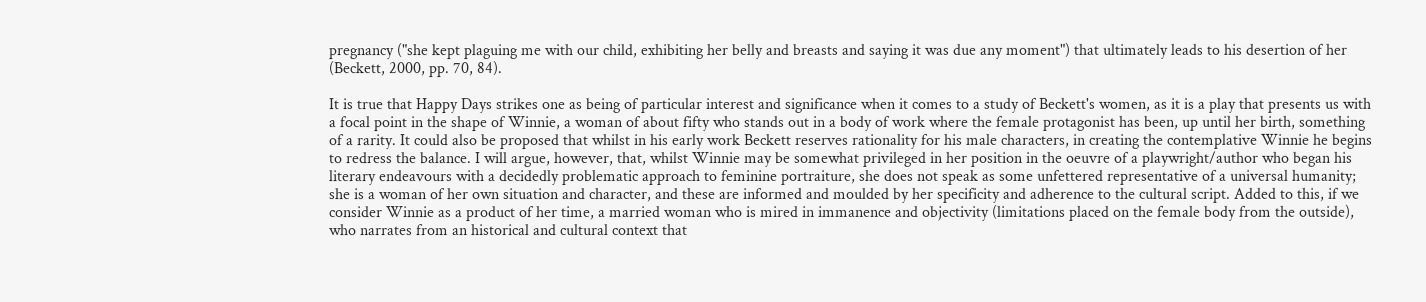pregnancy ("she kept plaguing me with our child, exhibiting her belly and breasts and saying it was due any moment") that ultimately leads to his desertion of her (Beckett, 2000, pp. 70, 84).

It is true that Happy Days strikes one as being of particular interest and significance when it comes to a study of Beckett's women, as it is a play that presents us with a focal point in the shape of Winnie, a woman of about fifty who stands out in a body of work where the female protagonist has been, up until her birth, something of a rarity. It could also be proposed that whilst in his early work Beckett reserves rationality for his male characters, in creating the contemplative Winnie he begins to redress the balance. I will argue, however, that, whilst Winnie may be somewhat privileged in her position in the oeuvre of a playwright/author who began his literary endeavours with a decidedly problematic approach to feminine portraiture, she does not speak as some unfettered representative of a universal humanity; she is a woman of her own situation and character, and these are informed and moulded by her specificity and adherence to the cultural script. Added to this, if we consider Winnie as a product of her time, a married woman who is mired in immanence and objectivity (limitations placed on the female body from the outside), who narrates from an historical and cultural context that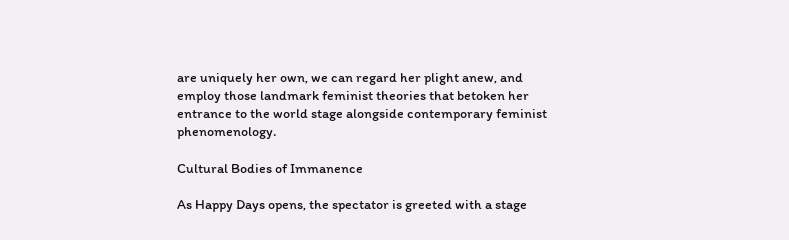are uniquely her own, we can regard her plight anew, and employ those landmark feminist theories that betoken her entrance to the world stage alongside contemporary feminist phenomenology.

Cultural Bodies of Immanence

As Happy Days opens, the spectator is greeted with a stage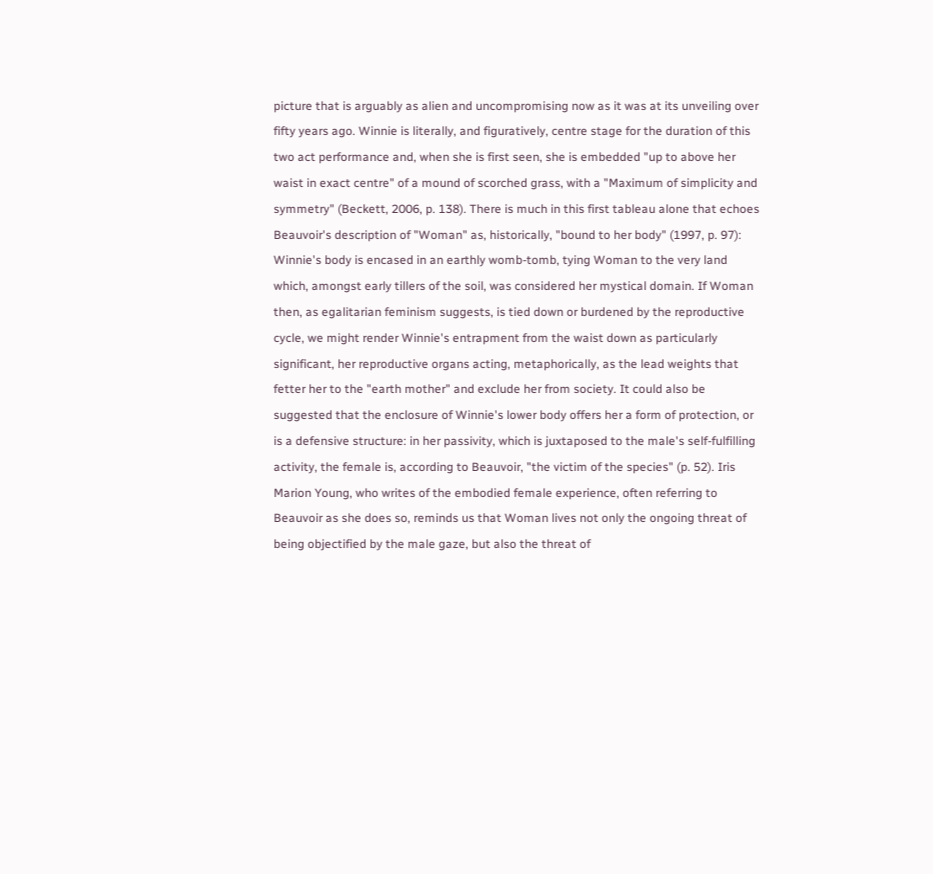picture that is arguably as alien and uncompromising now as it was at its unveiling over fifty years ago. Winnie is literally, and figuratively, centre stage for the duration of this two act performance and, when she is first seen, she is embedded "up to above her waist in exact centre" of a mound of scorched grass, with a "Maximum of simplicity and symmetry" (Beckett, 2006, p. 138). There is much in this first tableau alone that echoes Beauvoir's description of "Woman" as, historically, "bound to her body" (1997, p. 97): Winnie's body is encased in an earthly womb-tomb, tying Woman to the very land which, amongst early tillers of the soil, was considered her mystical domain. If Woman then, as egalitarian feminism suggests, is tied down or burdened by the reproductive cycle, we might render Winnie's entrapment from the waist down as particularly significant, her reproductive organs acting, metaphorically, as the lead weights that fetter her to the "earth mother" and exclude her from society. It could also be suggested that the enclosure of Winnie's lower body offers her a form of protection, or is a defensive structure: in her passivity, which is juxtaposed to the male's self-fulfilling activity, the female is, according to Beauvoir, "the victim of the species" (p. 52). Iris Marion Young, who writes of the embodied female experience, often referring to Beauvoir as she does so, reminds us that Woman lives not only the ongoing threat of being objectified by the male gaze, but also the threat of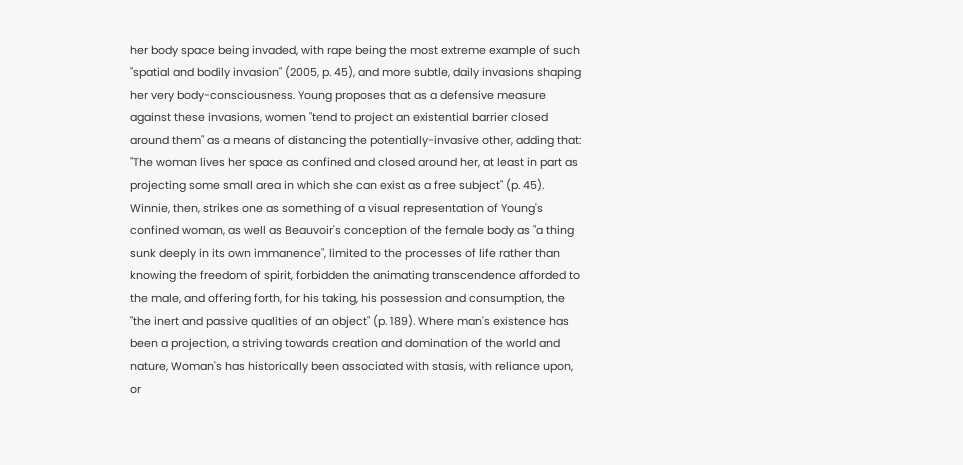her body space being invaded, with rape being the most extreme example of such "spatial and bodily invasion" (2005, p. 45), and more subtle, daily invasions shaping her very body-consciousness. Young proposes that as a defensive measure against these invasions, women "tend to project an existential barrier closed around them" as a means of distancing the potentially-invasive other, adding that: "The woman lives her space as confined and closed around her, at least in part as projecting some small area in which she can exist as a free subject" (p. 45). Winnie, then, strikes one as something of a visual representation of Young's confined woman, as well as Beauvoir's conception of the female body as "a thing sunk deeply in its own immanence", limited to the processes of life rather than knowing the freedom of spirit, forbidden the animating transcendence afforded to the male, and offering forth, for his taking, his possession and consumption, the "the inert and passive qualities of an object" (p. 189). Where man's existence has been a projection, a striving towards creation and domination of the world and nature, Woman's has historically been associated with stasis, with reliance upon, or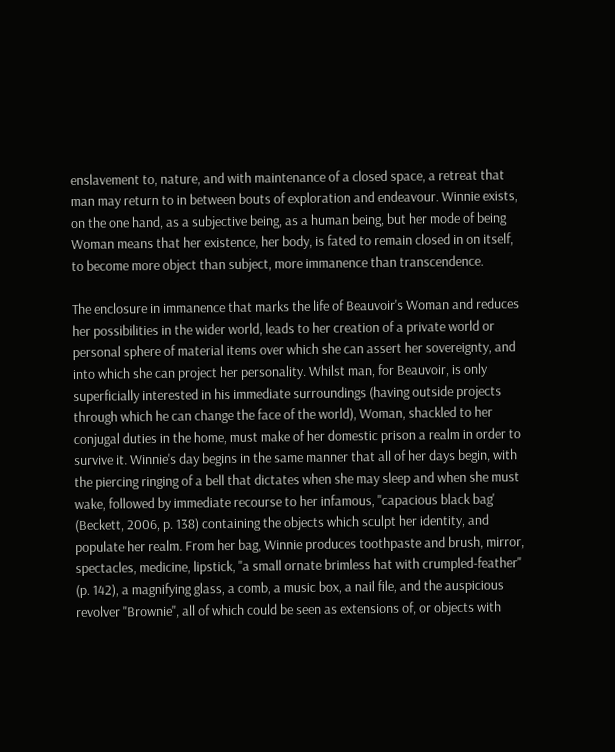enslavement to, nature, and with maintenance of a closed space, a retreat that man may return to in between bouts of exploration and endeavour. Winnie exists, on the one hand, as a subjective being, as a human being, but her mode of being Woman means that her existence, her body, is fated to remain closed in on itself, to become more object than subject, more immanence than transcendence.

The enclosure in immanence that marks the life of Beauvoir's Woman and reduces her possibilities in the wider world, leads to her creation of a private world or personal sphere of material items over which she can assert her sovereignty, and into which she can project her personality. Whilst man, for Beauvoir, is only superficially interested in his immediate surroundings (having outside projects through which he can change the face of the world), Woman, shackled to her conjugal duties in the home, must make of her domestic prison a realm in order to survive it. Winnie's day begins in the same manner that all of her days begin, with the piercing ringing of a bell that dictates when she may sleep and when she must wake, followed by immediate recourse to her infamous, "capacious black bag' (Beckett, 2006, p. 138) containing the objects which sculpt her identity, and populate her realm. From her bag, Winnie produces toothpaste and brush, mirror, spectacles, medicine, lipstick, "a small ornate brimless hat with crumpled-feather" (p. 142), a magnifying glass, a comb, a music box, a nail file, and the auspicious revolver "Brownie", all of which could be seen as extensions of, or objects with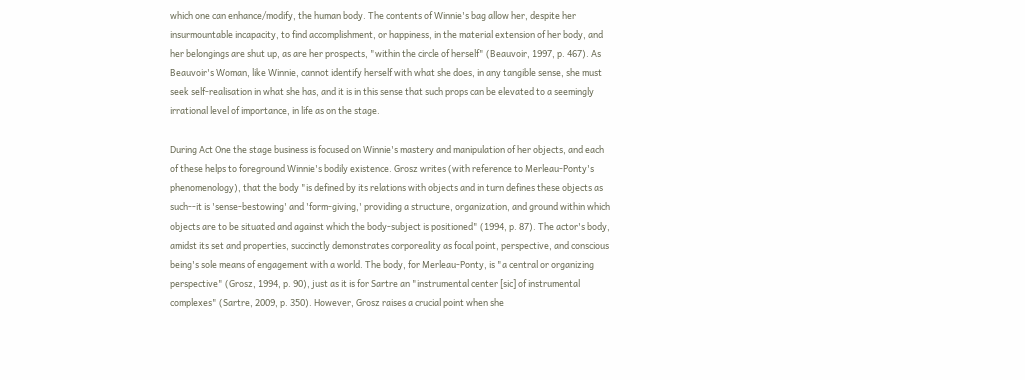which one can enhance/modify, the human body. The contents of Winnie's bag allow her, despite her insurmountable incapacity, to find accomplishment, or happiness, in the material extension of her body, and her belongings are shut up, as are her prospects, "within the circle of herself" (Beauvoir, 1997, p. 467). As Beauvoir's Woman, like Winnie, cannot identify herself with what she does, in any tangible sense, she must seek self-realisation in what she has, and it is in this sense that such props can be elevated to a seemingly irrational level of importance, in life as on the stage.

During Act One the stage business is focused on Winnie's mastery and manipulation of her objects, and each of these helps to foreground Winnie's bodily existence. Grosz writes (with reference to Merleau-Ponty's phenomenology), that the body "is defined by its relations with objects and in turn defines these objects as such--it is 'sense-bestowing' and 'form-giving,' providing a structure, organization, and ground within which objects are to be situated and against which the body-subject is positioned" (1994, p. 87). The actor's body, amidst its set and properties, succinctly demonstrates corporeality as focal point, perspective, and conscious being's sole means of engagement with a world. The body, for Merleau-Ponty, is "a central or organizing perspective" (Grosz, 1994, p. 90), just as it is for Sartre an "instrumental center [sic] of instrumental complexes" (Sartre, 2009, p. 350). However, Grosz raises a crucial point when she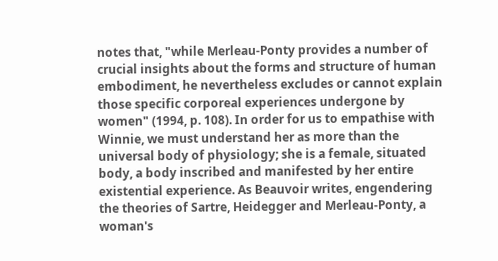notes that, "while Merleau-Ponty provides a number of crucial insights about the forms and structure of human embodiment, he nevertheless excludes or cannot explain those specific corporeal experiences undergone by women" (1994, p. 108). In order for us to empathise with Winnie, we must understand her as more than the universal body of physiology; she is a female, situated body, a body inscribed and manifested by her entire existential experience. As Beauvoir writes, engendering the theories of Sartre, Heidegger and Merleau-Ponty, a woman's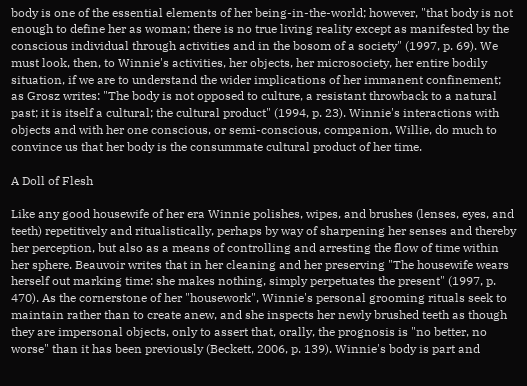body is one of the essential elements of her being-in-the-world; however, "that body is not enough to define her as woman; there is no true living reality except as manifested by the conscious individual through activities and in the bosom of a society" (1997, p. 69). We must look, then, to Winnie's activities, her objects, her microsociety, her entire bodily situation, if we are to understand the wider implications of her immanent confinement; as Grosz writes: "The body is not opposed to culture, a resistant throwback to a natural past; it is itself a cultural; the cultural product" (1994, p. 23). Winnie's interactions with objects and with her one conscious, or semi-conscious, companion, Willie, do much to convince us that her body is the consummate cultural product of her time.

A Doll of Flesh

Like any good housewife of her era Winnie polishes, wipes, and brushes (lenses, eyes, and teeth) repetitively and ritualistically, perhaps by way of sharpening her senses and thereby her perception, but also as a means of controlling and arresting the flow of time within her sphere. Beauvoir writes that in her cleaning and her preserving "The housewife wears herself out marking time: she makes nothing, simply perpetuates the present" (1997, p. 470). As the cornerstone of her "housework", Winnie's personal grooming rituals seek to maintain rather than to create anew, and she inspects her newly brushed teeth as though they are impersonal objects, only to assert that, orally, the prognosis is "no better, no worse" than it has been previously (Beckett, 2006, p. 139). Winnie's body is part and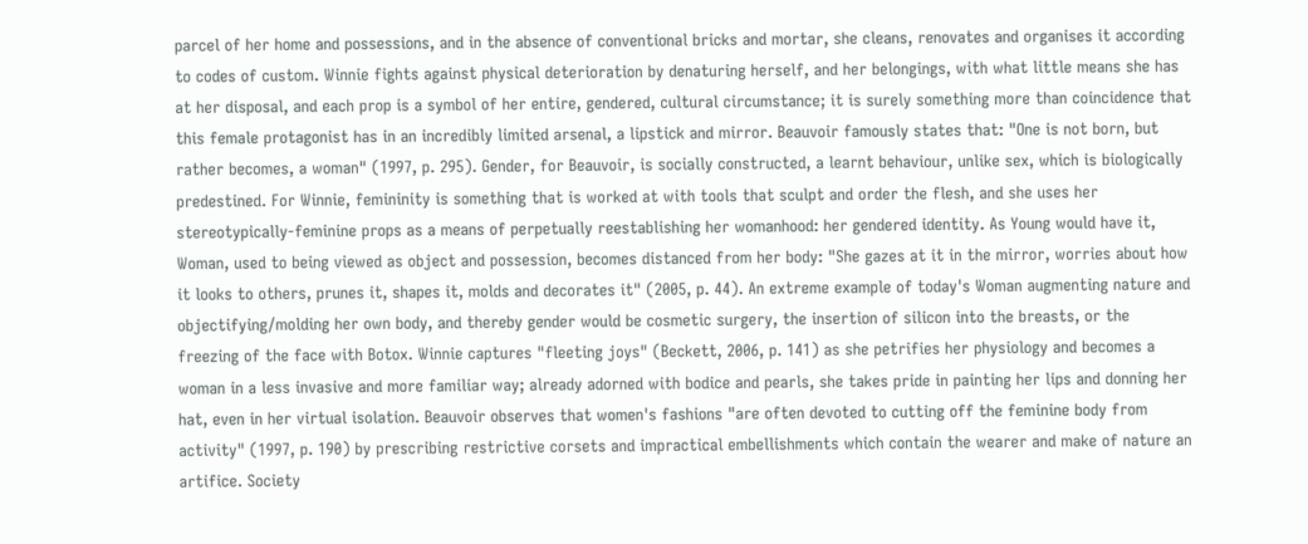parcel of her home and possessions, and in the absence of conventional bricks and mortar, she cleans, renovates and organises it according to codes of custom. Winnie fights against physical deterioration by denaturing herself, and her belongings, with what little means she has at her disposal, and each prop is a symbol of her entire, gendered, cultural circumstance; it is surely something more than coincidence that this female protagonist has in an incredibly limited arsenal, a lipstick and mirror. Beauvoir famously states that: "One is not born, but rather becomes, a woman" (1997, p. 295). Gender, for Beauvoir, is socially constructed, a learnt behaviour, unlike sex, which is biologically predestined. For Winnie, femininity is something that is worked at with tools that sculpt and order the flesh, and she uses her stereotypically-feminine props as a means of perpetually reestablishing her womanhood: her gendered identity. As Young would have it, Woman, used to being viewed as object and possession, becomes distanced from her body: "She gazes at it in the mirror, worries about how it looks to others, prunes it, shapes it, molds and decorates it" (2005, p. 44). An extreme example of today's Woman augmenting nature and objectifying/molding her own body, and thereby gender would be cosmetic surgery, the insertion of silicon into the breasts, or the freezing of the face with Botox. Winnie captures "fleeting joys" (Beckett, 2006, p. 141) as she petrifies her physiology and becomes a woman in a less invasive and more familiar way; already adorned with bodice and pearls, she takes pride in painting her lips and donning her hat, even in her virtual isolation. Beauvoir observes that women's fashions "are often devoted to cutting off the feminine body from activity" (1997, p. 190) by prescribing restrictive corsets and impractical embellishments which contain the wearer and make of nature an artifice. Society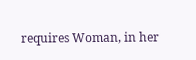requires Woman, in her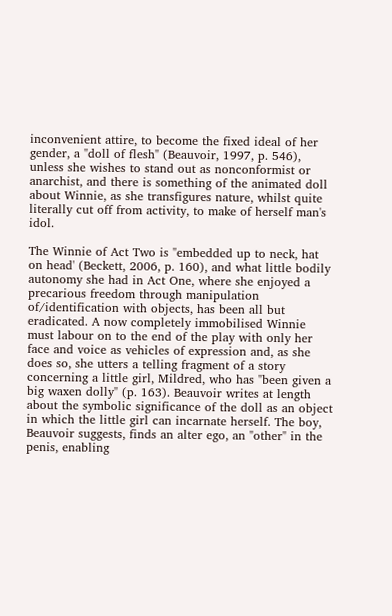inconvenient attire, to become the fixed ideal of her gender, a "doll of flesh" (Beauvoir, 1997, p. 546), unless she wishes to stand out as nonconformist or anarchist, and there is something of the animated doll about Winnie, as she transfigures nature, whilst quite literally cut off from activity, to make of herself man's idol.

The Winnie of Act Two is "embedded up to neck, hat on head' (Beckett, 2006, p. 160), and what little bodily autonomy she had in Act One, where she enjoyed a precarious freedom through manipulation of/identification with objects, has been all but eradicated. A now completely immobilised Winnie must labour on to the end of the play with only her face and voice as vehicles of expression and, as she does so, she utters a telling fragment of a story concerning a little girl, Mildred, who has "been given a big waxen dolly" (p. 163). Beauvoir writes at length about the symbolic significance of the doll as an object in which the little girl can incarnate herself. The boy, Beauvoir suggests, finds an alter ego, an "other" in the penis, enabling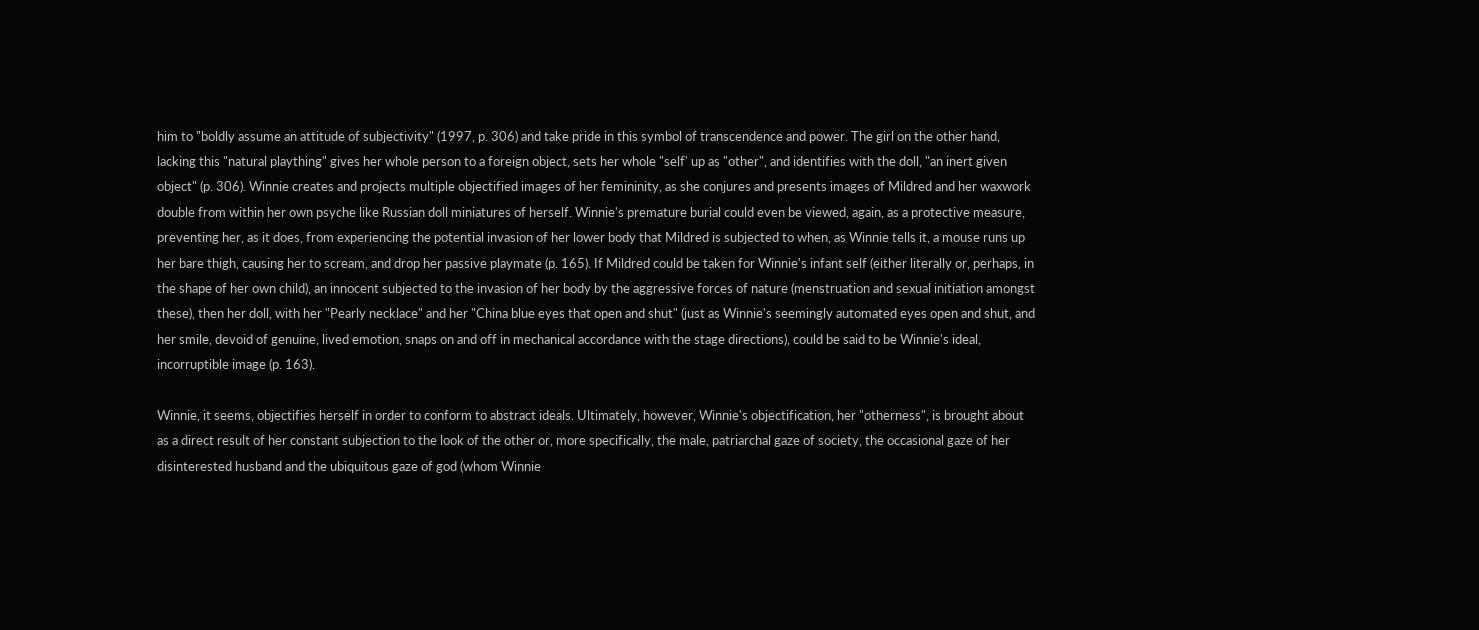him to "boldly assume an attitude of subjectivity" (1997, p. 306) and take pride in this symbol of transcendence and power. The girl on the other hand, lacking this "natural plaything" gives her whole person to a foreign object, sets her whole "self' up as "other", and identifies with the doll, "an inert given object" (p. 306). Winnie creates and projects multiple objectified images of her femininity, as she conjures and presents images of Mildred and her waxwork double from within her own psyche like Russian doll miniatures of herself. Winnie's premature burial could even be viewed, again, as a protective measure, preventing her, as it does, from experiencing the potential invasion of her lower body that Mildred is subjected to when, as Winnie tells it, a mouse runs up her bare thigh, causing her to scream, and drop her passive playmate (p. 165). If Mildred could be taken for Winnie's infant self (either literally or, perhaps, in the shape of her own child), an innocent subjected to the invasion of her body by the aggressive forces of nature (menstruation and sexual initiation amongst these), then her doll, with her "Pearly necklace" and her "China blue eyes that open and shut" (just as Winnie's seemingly automated eyes open and shut, and her smile, devoid of genuine, lived emotion, snaps on and off in mechanical accordance with the stage directions), could be said to be Winnie's ideal, incorruptible image (p. 163).

Winnie, it seems, objectifies herself in order to conform to abstract ideals. Ultimately, however, Winnie's objectification, her "otherness", is brought about as a direct result of her constant subjection to the look of the other or, more specifically, the male, patriarchal gaze of society, the occasional gaze of her disinterested husband and the ubiquitous gaze of god (whom Winnie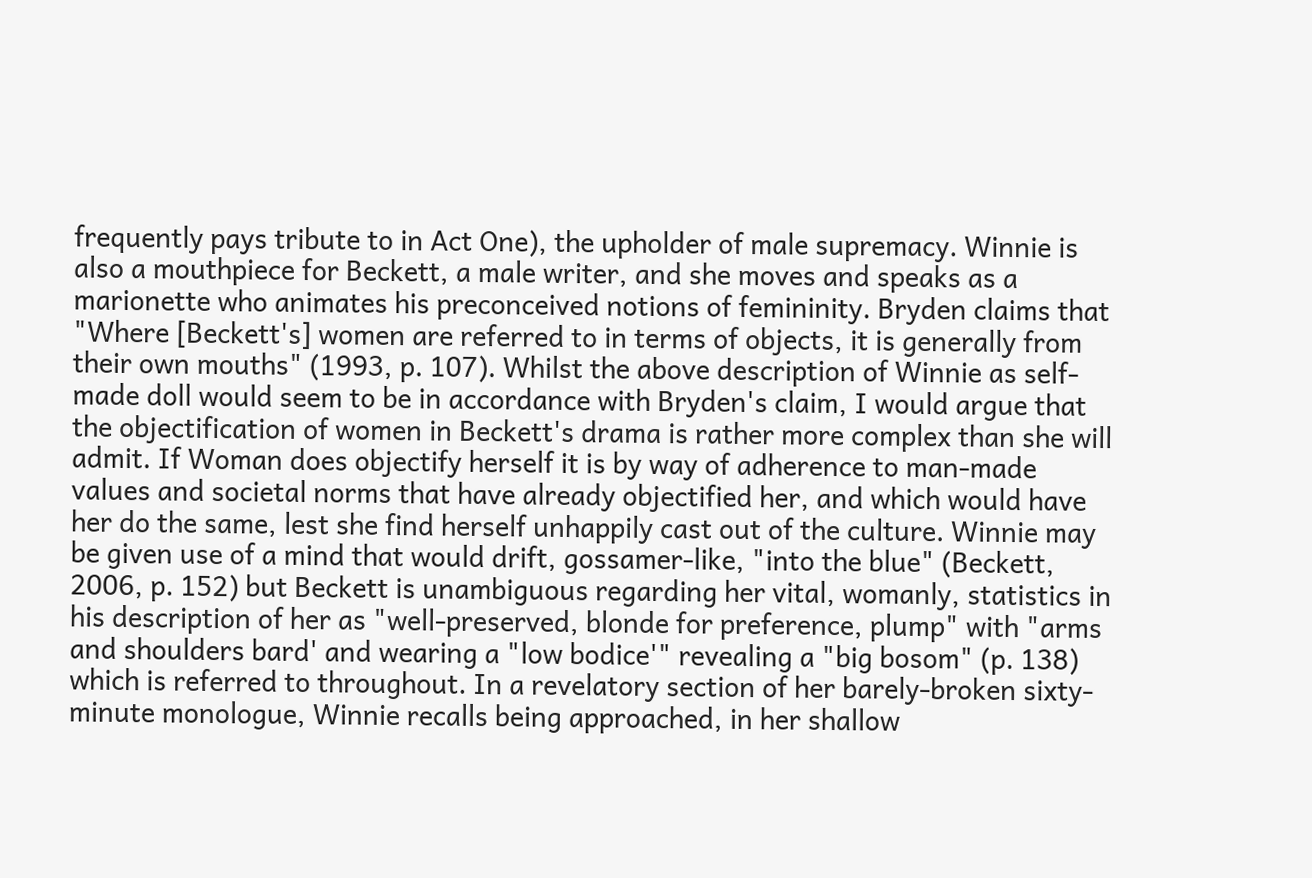frequently pays tribute to in Act One), the upholder of male supremacy. Winnie is also a mouthpiece for Beckett, a male writer, and she moves and speaks as a marionette who animates his preconceived notions of femininity. Bryden claims that "Where [Beckett's] women are referred to in terms of objects, it is generally from their own mouths" (1993, p. 107). Whilst the above description of Winnie as self-made doll would seem to be in accordance with Bryden's claim, I would argue that the objectification of women in Beckett's drama is rather more complex than she will admit. If Woman does objectify herself it is by way of adherence to man-made values and societal norms that have already objectified her, and which would have her do the same, lest she find herself unhappily cast out of the culture. Winnie may be given use of a mind that would drift, gossamer-like, "into the blue" (Beckett, 2006, p. 152) but Beckett is unambiguous regarding her vital, womanly, statistics in his description of her as "well-preserved, blonde for preference, plump" with "arms and shoulders bard' and wearing a "low bodice'" revealing a "big bosom" (p. 138) which is referred to throughout. In a revelatory section of her barely-broken sixty-minute monologue, Winnie recalls being approached, in her shallow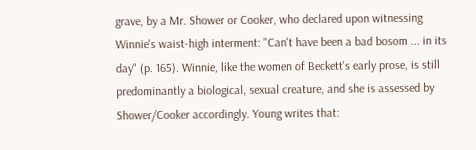grave, by a Mr. Shower or Cooker, who declared upon witnessing Winnie's waist-high interment: "Can't have been a bad bosom ... in its day" (p. 165). Winnie, like the women of Beckett's early prose, is still predominantly a biological, sexual creature, and she is assessed by Shower/Cooker accordingly. Young writes that: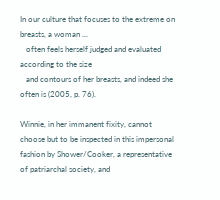In our culture that focuses to the extreme on breasts, a woman ...
   often feels herself judged and evaluated according to the size
   and contours of her breasts, and indeed she often is (2005, p. 76).

Winnie, in her immanent fixity, cannot choose but to be inspected in this impersonal fashion by Shower/Cooker, a representative of patriarchal society, and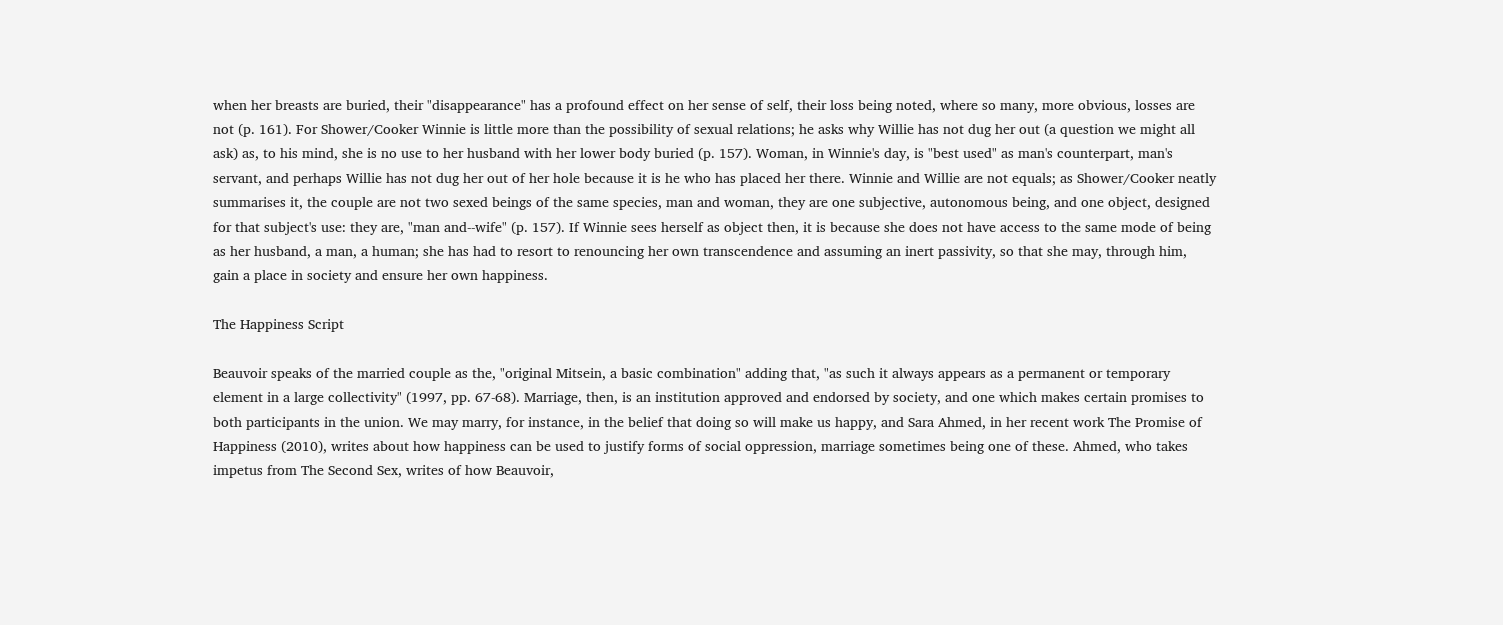when her breasts are buried, their "disappearance" has a profound effect on her sense of self, their loss being noted, where so many, more obvious, losses are not (p. 161). For Shower/Cooker Winnie is little more than the possibility of sexual relations; he asks why Willie has not dug her out (a question we might all ask) as, to his mind, she is no use to her husband with her lower body buried (p. 157). Woman, in Winnie's day, is "best used" as man's counterpart, man's servant, and perhaps Willie has not dug her out of her hole because it is he who has placed her there. Winnie and Willie are not equals; as Shower/Cooker neatly summarises it, the couple are not two sexed beings of the same species, man and woman, they are one subjective, autonomous being, and one object, designed for that subject's use: they are, "man and--wife" (p. 157). If Winnie sees herself as object then, it is because she does not have access to the same mode of being as her husband, a man, a human; she has had to resort to renouncing her own transcendence and assuming an inert passivity, so that she may, through him, gain a place in society and ensure her own happiness.

The Happiness Script

Beauvoir speaks of the married couple as the, "original Mitsein, a basic combination" adding that, "as such it always appears as a permanent or temporary element in a large collectivity" (1997, pp. 67-68). Marriage, then, is an institution approved and endorsed by society, and one which makes certain promises to both participants in the union. We may marry, for instance, in the belief that doing so will make us happy, and Sara Ahmed, in her recent work The Promise of Happiness (2010), writes about how happiness can be used to justify forms of social oppression, marriage sometimes being one of these. Ahmed, who takes impetus from The Second Sex, writes of how Beauvoir,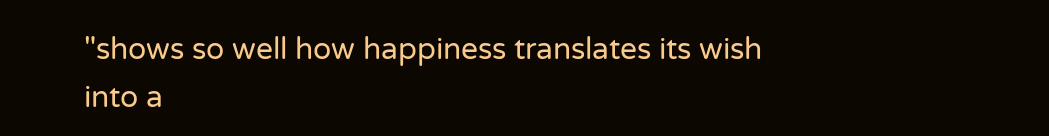"shows so well how happiness translates its wish into a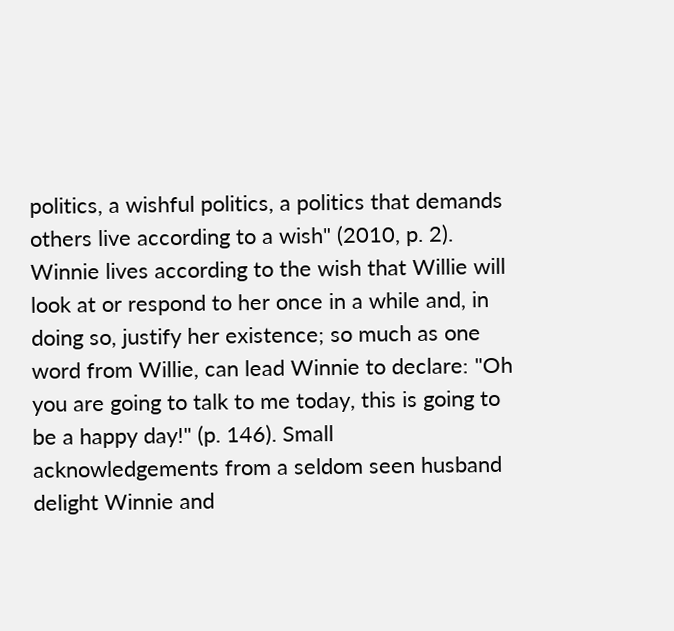politics, a wishful politics, a politics that demands others live according to a wish" (2010, p. 2). Winnie lives according to the wish that Willie will look at or respond to her once in a while and, in doing so, justify her existence; so much as one word from Willie, can lead Winnie to declare: "Oh you are going to talk to me today, this is going to be a happy day!" (p. 146). Small acknowledgements from a seldom seen husband delight Winnie and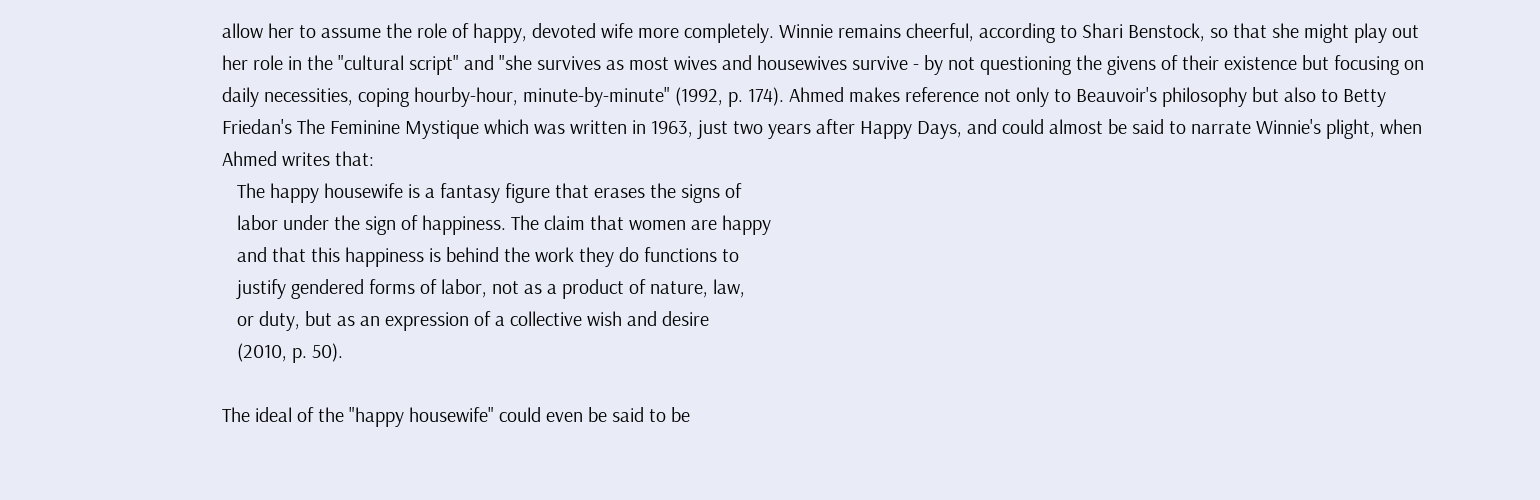allow her to assume the role of happy, devoted wife more completely. Winnie remains cheerful, according to Shari Benstock, so that she might play out her role in the "cultural script" and "she survives as most wives and housewives survive - by not questioning the givens of their existence but focusing on daily necessities, coping hourby-hour, minute-by-minute" (1992, p. 174). Ahmed makes reference not only to Beauvoir's philosophy but also to Betty Friedan's The Feminine Mystique which was written in 1963, just two years after Happy Days, and could almost be said to narrate Winnie's plight, when Ahmed writes that:
   The happy housewife is a fantasy figure that erases the signs of
   labor under the sign of happiness. The claim that women are happy
   and that this happiness is behind the work they do functions to
   justify gendered forms of labor, not as a product of nature, law,
   or duty, but as an expression of a collective wish and desire
   (2010, p. 50).

The ideal of the "happy housewife" could even be said to be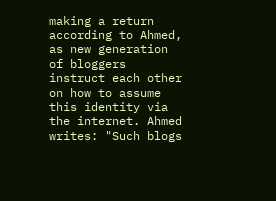making a return according to Ahmed, as new generation of bloggers instruct each other on how to assume this identity via the internet. Ahmed writes: "Such blogs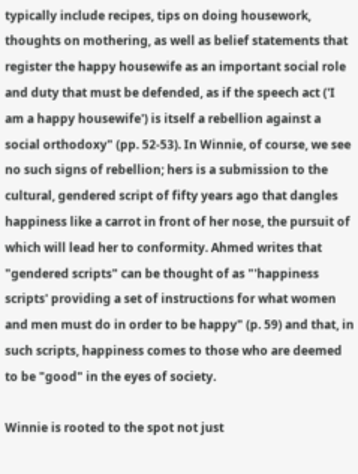typically include recipes, tips on doing housework, thoughts on mothering, as well as belief statements that register the happy housewife as an important social role and duty that must be defended, as if the speech act ('I am a happy housewife') is itself a rebellion against a social orthodoxy" (pp. 52-53). In Winnie, of course, we see no such signs of rebellion; hers is a submission to the cultural, gendered script of fifty years ago that dangles happiness like a carrot in front of her nose, the pursuit of which will lead her to conformity. Ahmed writes that "gendered scripts" can be thought of as "'happiness scripts' providing a set of instructions for what women and men must do in order to be happy" (p. 59) and that, in such scripts, happiness comes to those who are deemed to be "good" in the eyes of society.

Winnie is rooted to the spot not just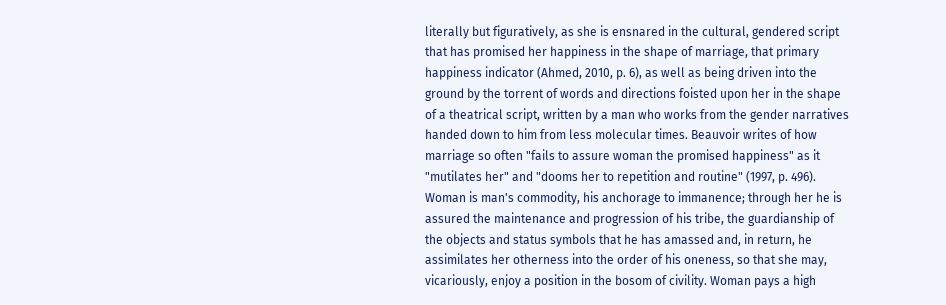literally but figuratively, as she is ensnared in the cultural, gendered script that has promised her happiness in the shape of marriage, that primary happiness indicator (Ahmed, 2010, p. 6), as well as being driven into the ground by the torrent of words and directions foisted upon her in the shape of a theatrical script, written by a man who works from the gender narratives handed down to him from less molecular times. Beauvoir writes of how marriage so often "fails to assure woman the promised happiness" as it "mutilates her" and "dooms her to repetition and routine" (1997, p. 496). Woman is man's commodity, his anchorage to immanence; through her he is assured the maintenance and progression of his tribe, the guardianship of the objects and status symbols that he has amassed and, in return, he assimilates her otherness into the order of his oneness, so that she may, vicariously, enjoy a position in the bosom of civility. Woman pays a high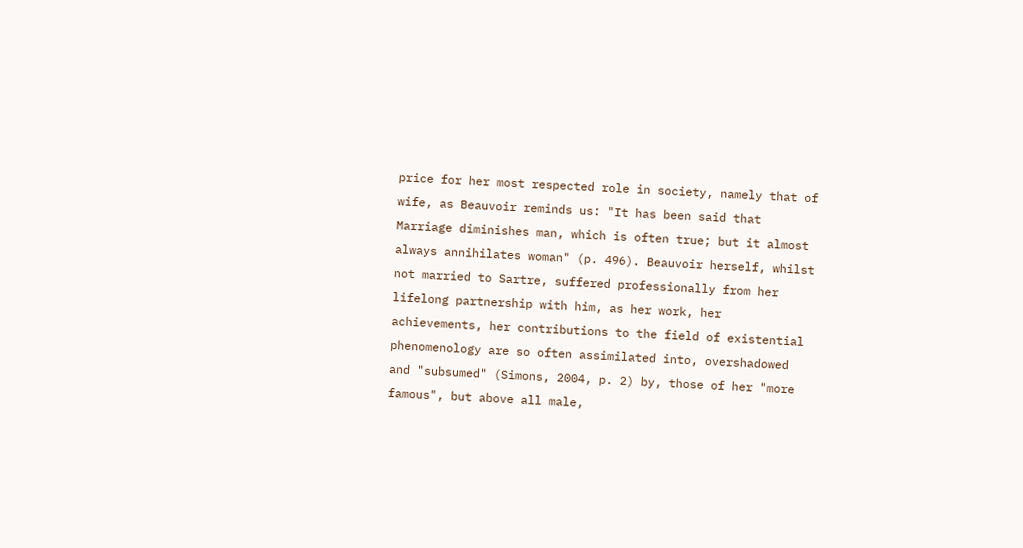price for her most respected role in society, namely that of wife, as Beauvoir reminds us: "It has been said that Marriage diminishes man, which is often true; but it almost always annihilates woman" (p. 496). Beauvoir herself, whilst not married to Sartre, suffered professionally from her lifelong partnership with him, as her work, her achievements, her contributions to the field of existential phenomenology are so often assimilated into, overshadowed and "subsumed" (Simons, 2004, p. 2) by, those of her "more famous", but above all male,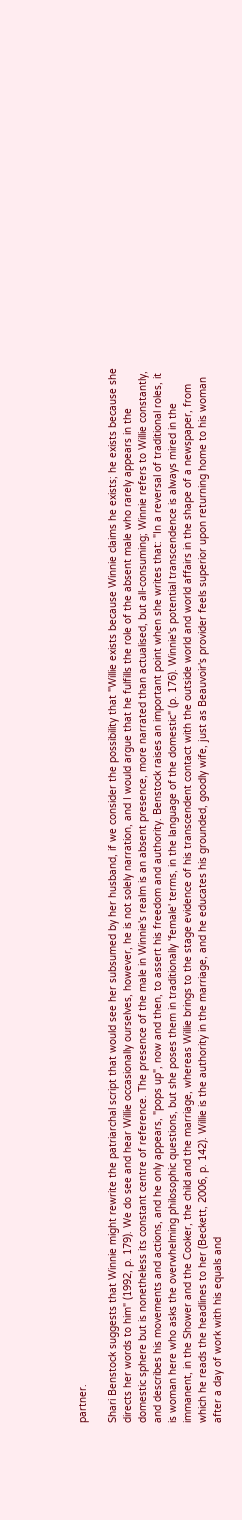partner.

Shari Benstock suggests that Winnie might rewrite the patriarchal script that would see her subsumed by her husband, if we consider the possibility that "Willie exists because Winnie claims he exists; he exists because she directs her words to him" (1992, p. 179). We do see and hear Willie occasionally ourselves, however, he is not solely narration, and I would argue that he fulfills the role of the absent male who rarely appears in the domestic sphere but is nonetheless its constant centre of reference. The presence of the male in Winnie's realm is an absent presence, more narrated than actualised, but all-consuming; Winnie refers to Willie constantly, and describes his movements and actions, and he only appears, "pops up", now and then, to assert his freedom and authority. Benstock raises an important point when she writes that: "In a reversal of traditional roles, it is woman here who asks the overwhelming philosophic questions, but she poses them in traditionally 'female' terms, in the language of the domestic" (p. 176). Winnie's potential transcendence is always mired in the immanent, in the Shower and the Cooker, the child and the marriage, whereas Willie brings to the stage evidence of his transcendent contact with the outside world and world affairs in the shape of a newspaper, from which he reads the headlines to her (Beckett, 2006, p. 142). Willie is the authority in the marriage, and he educates his grounded, goodly wife, just as Beauvoir's provider feels superior upon returning home to his woman after a day of work with his equals and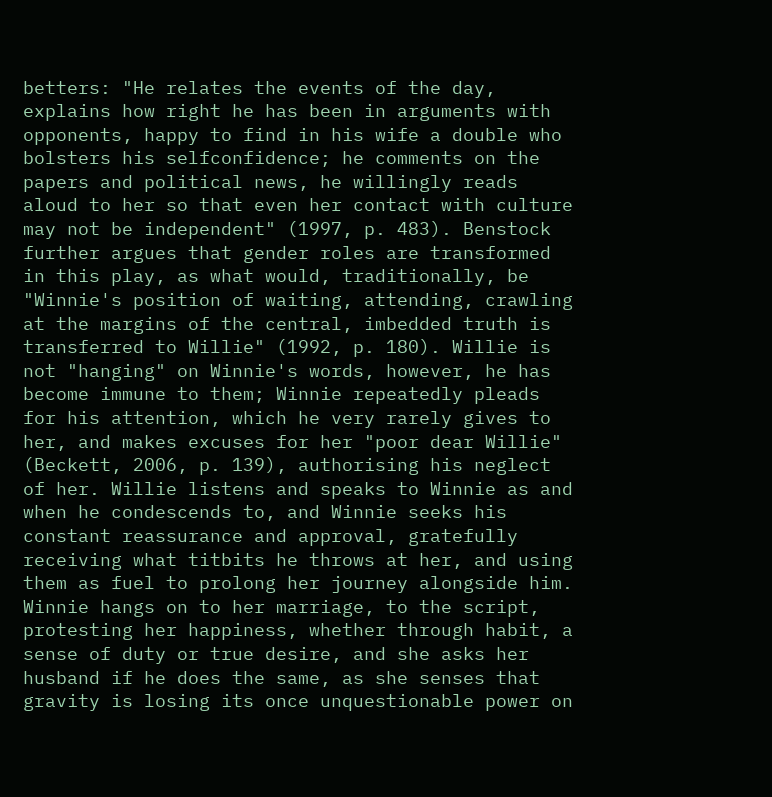betters: "He relates the events of the day, explains how right he has been in arguments with opponents, happy to find in his wife a double who bolsters his selfconfidence; he comments on the papers and political news, he willingly reads aloud to her so that even her contact with culture may not be independent" (1997, p. 483). Benstock further argues that gender roles are transformed in this play, as what would, traditionally, be "Winnie's position of waiting, attending, crawling at the margins of the central, imbedded truth is transferred to Willie" (1992, p. 180). Willie is not "hanging" on Winnie's words, however, he has become immune to them; Winnie repeatedly pleads for his attention, which he very rarely gives to her, and makes excuses for her "poor dear Willie" (Beckett, 2006, p. 139), authorising his neglect of her. Willie listens and speaks to Winnie as and when he condescends to, and Winnie seeks his constant reassurance and approval, gratefully receiving what titbits he throws at her, and using them as fuel to prolong her journey alongside him. Winnie hangs on to her marriage, to the script, protesting her happiness, whether through habit, a sense of duty or true desire, and she asks her husband if he does the same, as she senses that gravity is losing its once unquestionable power on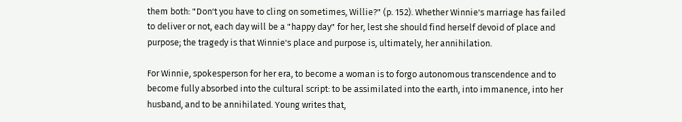them both: "Don't you have to cling on sometimes, Willie?" (p. 152). Whether Winnie's marriage has failed to deliver or not, each day will be a "happy day" for her, lest she should find herself devoid of place and purpose; the tragedy is that Winnie's place and purpose is, ultimately, her annihilation.

For Winnie, spokesperson for her era, to become a woman is to forgo autonomous transcendence and to become fully absorbed into the cultural script: to be assimilated into the earth, into immanence, into her husband, and to be annihilated. Young writes that,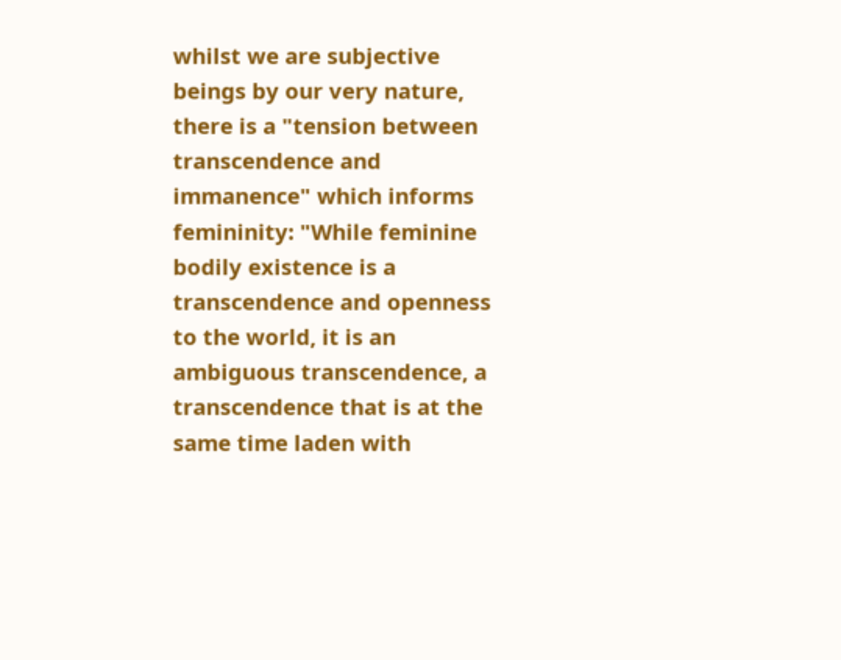whilst we are subjective beings by our very nature, there is a "tension between transcendence and immanence" which informs femininity: "While feminine bodily existence is a transcendence and openness to the world, it is an ambiguous transcendence, a transcendence that is at the same time laden with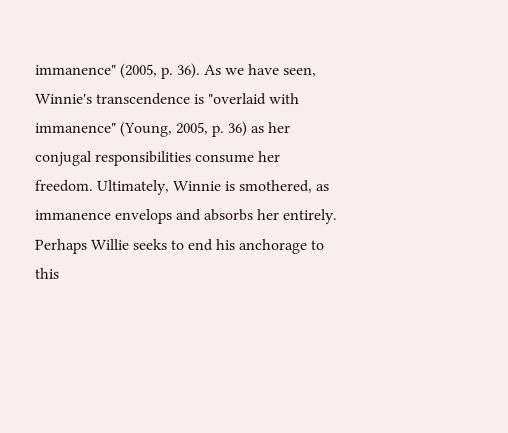immanence" (2005, p. 36). As we have seen, Winnie's transcendence is "overlaid with immanence" (Young, 2005, p. 36) as her conjugal responsibilities consume her freedom. Ultimately, Winnie is smothered, as immanence envelops and absorbs her entirely. Perhaps Willie seeks to end his anchorage to this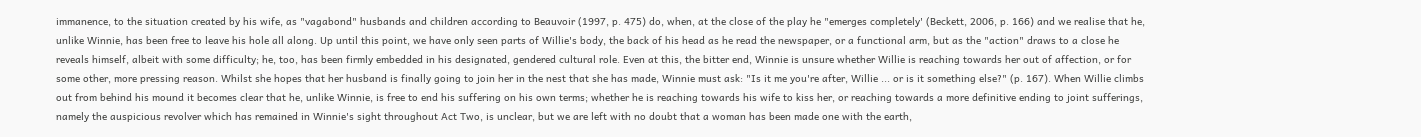immanence, to the situation created by his wife, as "vagabond" husbands and children according to Beauvoir (1997, p. 475) do, when, at the close of the play he "emerges completely' (Beckett, 2006, p. 166) and we realise that he, unlike Winnie, has been free to leave his hole all along. Up until this point, we have only seen parts of Willie's body, the back of his head as he read the newspaper, or a functional arm, but as the "action" draws to a close he reveals himself, albeit with some difficulty; he, too, has been firmly embedded in his designated, gendered cultural role. Even at this, the bitter end, Winnie is unsure whether Willie is reaching towards her out of affection, or for some other, more pressing reason. Whilst she hopes that her husband is finally going to join her in the nest that she has made, Winnie must ask: "Is it me you're after, Willie ... or is it something else?" (p. 167). When Willie climbs out from behind his mound it becomes clear that he, unlike Winnie, is free to end his suffering on his own terms; whether he is reaching towards his wife to kiss her, or reaching towards a more definitive ending to joint sufferings, namely the auspicious revolver which has remained in Winnie's sight throughout Act Two, is unclear, but we are left with no doubt that a woman has been made one with the earth,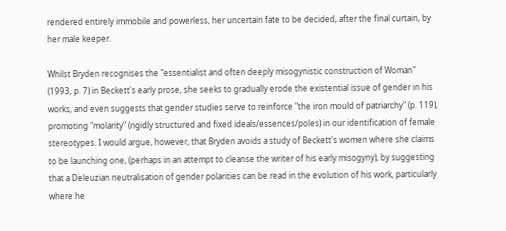rendered entirely immobile and powerless, her uncertain fate to be decided, after the final curtain, by her male keeper.

Whilst Bryden recognises the "essentialist and often deeply misogynistic construction of Woman" (1993, p. 7) in Beckett's early prose, she seeks to gradually erode the existential issue of gender in his works, and even suggests that gender studies serve to reinforce "the iron mould of patriarchy" (p. 119), promoting "molarity" (rigidly structured and fixed ideals/essences/poles) in our identification of female stereotypes. I would argue, however, that Bryden avoids a study of Beckett's women where she claims to be launching one, (perhaps in an attempt to cleanse the writer of his early misogyny), by suggesting that a Deleuzian neutralisation of gender polarities can be read in the evolution of his work, particularly where he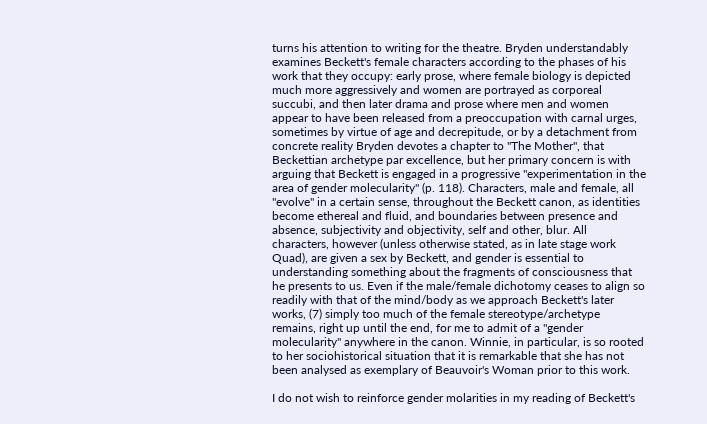turns his attention to writing for the theatre. Bryden understandably examines Beckett's female characters according to the phases of his work that they occupy: early prose, where female biology is depicted much more aggressively and women are portrayed as corporeal succubi, and then later drama and prose where men and women appear to have been released from a preoccupation with carnal urges, sometimes by virtue of age and decrepitude, or by a detachment from concrete reality Bryden devotes a chapter to "The Mother", that Beckettian archetype par excellence, but her primary concern is with arguing that Beckett is engaged in a progressive "experimentation in the area of gender molecularity" (p. 118). Characters, male and female, all "evolve" in a certain sense, throughout the Beckett canon, as identities become ethereal and fluid, and boundaries between presence and absence, subjectivity and objectivity, self and other, blur. All characters, however (unless otherwise stated, as in late stage work Quad), are given a sex by Beckett, and gender is essential to understanding something about the fragments of consciousness that he presents to us. Even if the male/female dichotomy ceases to align so readily with that of the mind/body as we approach Beckett's later works, (7) simply too much of the female stereotype/archetype remains, right up until the end, for me to admit of a "gender molecularity" anywhere in the canon. Winnie, in particular, is so rooted to her sociohistorical situation that it is remarkable that she has not been analysed as exemplary of Beauvoir's Woman prior to this work.

I do not wish to reinforce gender molarities in my reading of Beckett's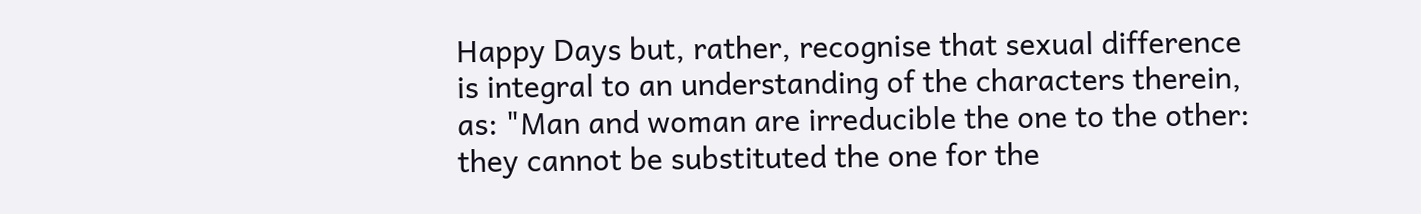Happy Days but, rather, recognise that sexual difference is integral to an understanding of the characters therein, as: "Man and woman are irreducible the one to the other: they cannot be substituted the one for the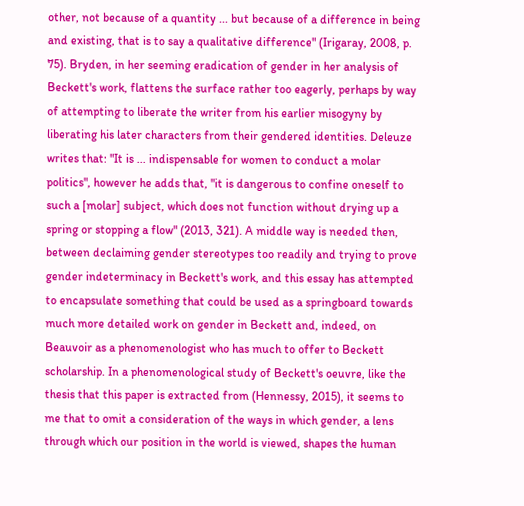other, not because of a quantity ... but because of a difference in being and existing, that is to say a qualitative difference" (Irigaray, 2008, p. 75). Bryden, in her seeming eradication of gender in her analysis of Beckett's work, flattens the surface rather too eagerly, perhaps by way of attempting to liberate the writer from his earlier misogyny by liberating his later characters from their gendered identities. Deleuze writes that: "It is ... indispensable for women to conduct a molar politics", however he adds that, "it is dangerous to confine oneself to such a [molar] subject, which does not function without drying up a spring or stopping a flow" (2013, 321). A middle way is needed then, between declaiming gender stereotypes too readily and trying to prove gender indeterminacy in Beckett's work, and this essay has attempted to encapsulate something that could be used as a springboard towards much more detailed work on gender in Beckett and, indeed, on Beauvoir as a phenomenologist who has much to offer to Beckett scholarship. In a phenomenological study of Beckett's oeuvre, like the thesis that this paper is extracted from (Hennessy, 2015), it seems to me that to omit a consideration of the ways in which gender, a lens through which our position in the world is viewed, shapes the human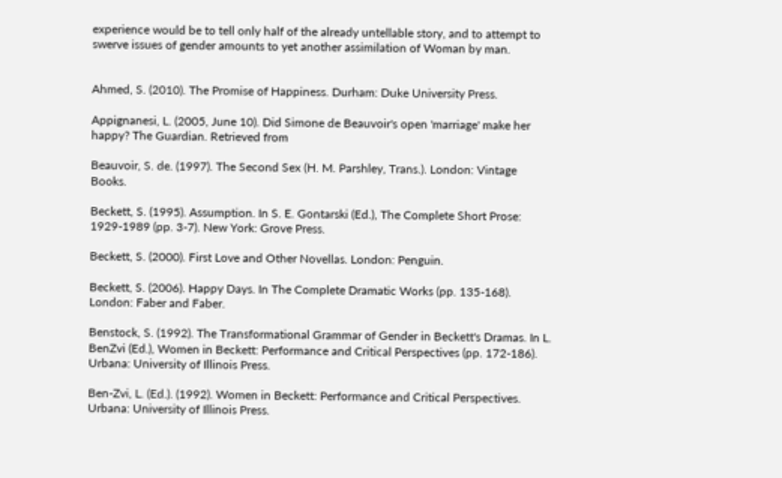experience would be to tell only half of the already untellable story, and to attempt to swerve issues of gender amounts to yet another assimilation of Woman by man.


Ahmed, S. (2010). The Promise of Happiness. Durham: Duke University Press.

Appignanesi, L. (2005, June 10). Did Simone de Beauvoir's open 'marriage' make her happy? The Guardian. Retrieved from

Beauvoir, S. de. (1997). The Second Sex (H. M. Parshley, Trans.). London: Vintage Books.

Beckett, S. (1995). Assumption. In S. E. Gontarski (Ed.), The Complete Short Prose: 1929-1989 (pp. 3-7). New York: Grove Press.

Beckett, S. (2000). First Love and Other Novellas. London: Penguin.

Beckett, S. (2006). Happy Days. In The Complete Dramatic Works (pp. 135-168). London: Faber and Faber.

Benstock, S. (1992). The Transformational Grammar of Gender in Beckett's Dramas. In L. BenZvi (Ed.), Women in Beckett: Performance and Critical Perspectives (pp. 172-186). Urbana: University of Illinois Press.

Ben-Zvi, L. (Ed.). (1992). Women in Beckett: Performance and Critical Perspectives. Urbana: University of Illinois Press.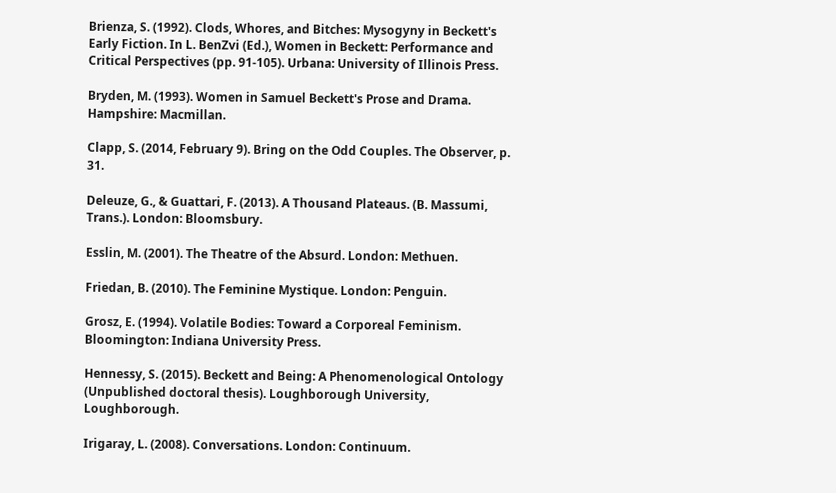Brienza, S. (1992). Clods, Whores, and Bitches: Mysogyny in Beckett's Early Fiction. In L. BenZvi (Ed.), Women in Beckett: Performance and Critical Perspectives (pp. 91-105). Urbana: University of Illinois Press.

Bryden, M. (1993). Women in Samuel Beckett's Prose and Drama. Hampshire: Macmillan.

Clapp, S. (2014, February 9). Bring on the Odd Couples. The Observer, p. 31.

Deleuze, G., & Guattari, F. (2013). A Thousand Plateaus. (B. Massumi, Trans.). London: Bloomsbury.

Esslin, M. (2001). The Theatre of the Absurd. London: Methuen.

Friedan, B. (2010). The Feminine Mystique. London: Penguin.

Grosz, E. (1994). Volatile Bodies: Toward a Corporeal Feminism. Bloomington: Indiana University Press.

Hennessy, S. (2015). Beckett and Being: A Phenomenological Ontology (Unpublished doctoral thesis). Loughborough University, Loughborough.

Irigaray, L. (2008). Conversations. London: Continuum.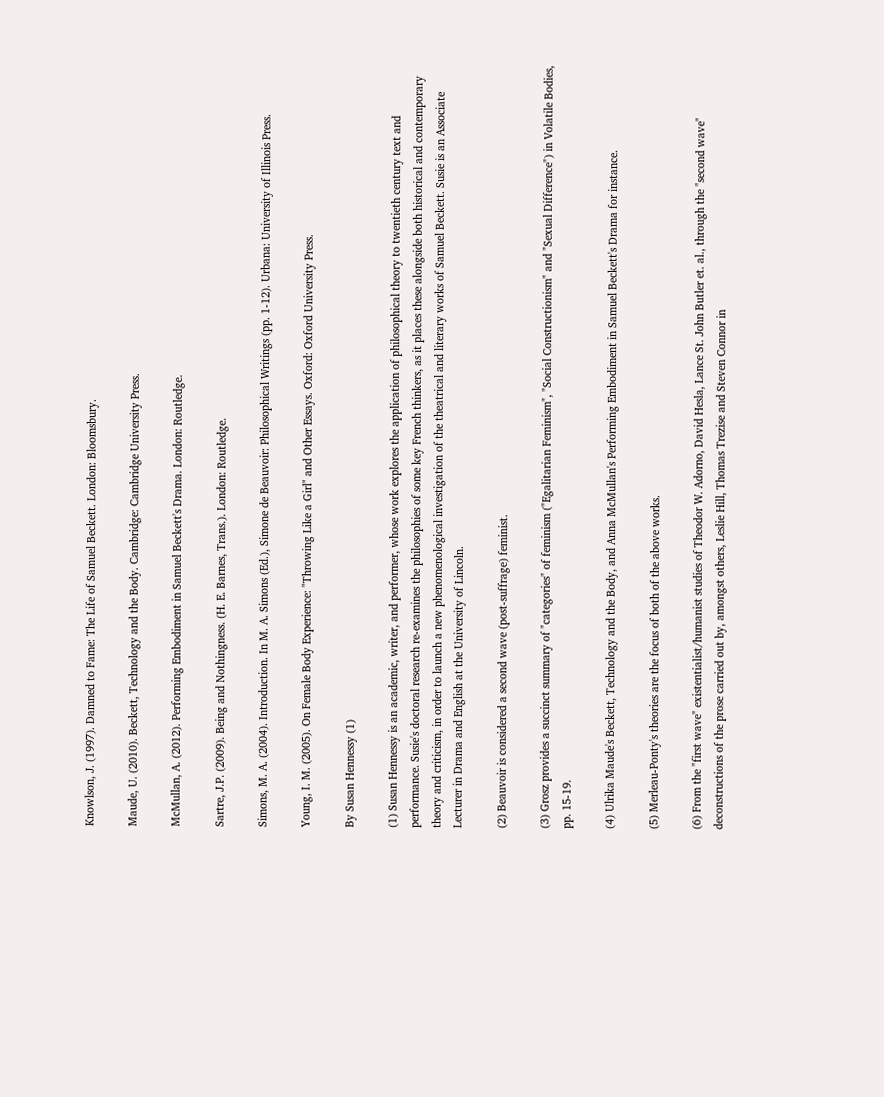Knowlson, J. (1997). Damned to Fame: The Life of Samuel Beckett. London: Bloomsbury.

Maude, U. (2010). Beckett, Technology and the Body. Cambridge: Cambridge University Press.

McMullan, A. (2012). Performing Embodiment in Samuel Beckett's Drama. London: Routledge.

Sartre, J.P. (2009). Being and Nothingness. (H. E. Barnes, Trans.). London: Routledge.

Simons, M. A. (2004). Introduction. In M. A. Simons (Ed.), Simone de Beauvoir: Philosophical Writings (pp. 1-12). Urbana: University of Illinois Press.

Young, I. M. (2005). On Female Body Experience: "Throwing Like a Girl" and Other Essays. Oxford: Oxford University Press.

By Susan Hennessy (1)

(1) Susan Hennessy is an academic, writer, and performer, whose work explores the application of philosophical theory to twentieth century text and performance. Susie's doctoral research re-examines the philosophies of some key French thinkers, as it places these alongside both historical and contemporary theory and criticism, in order to launch a new phenomenological investigation of the theatrical and literary works of Samuel Beckett. Susie is an Associate Lecturer in Drama and English at the University of Lincoln.

(2) Beauvoir is considered a second wave (post-suffrage) feminist.

(3) Grosz provides a succinct summary of "categories" of feminism ("Egalitarian Feminism", "Social Constructionism" and "Sexual Difference") in Volatile Bodies, pp. 15-19.

(4) Ulrika Maude's Beckett, Technology and the Body, and Anna McMullan's Performing Embodiment in Samuel Beckett's Drama for instance.

(5) Merleau-Ponty's theories are the focus of both of the above works.

(6) From the "first wave" existentialist/humanist studies of Theodor W. Adorno, David Hesla, Lance St. John Butler et. al., through the "second wave" deconstructions of the prose carried out by, amongst others, Leslie Hill, Thomas Trezise and Steven Connor in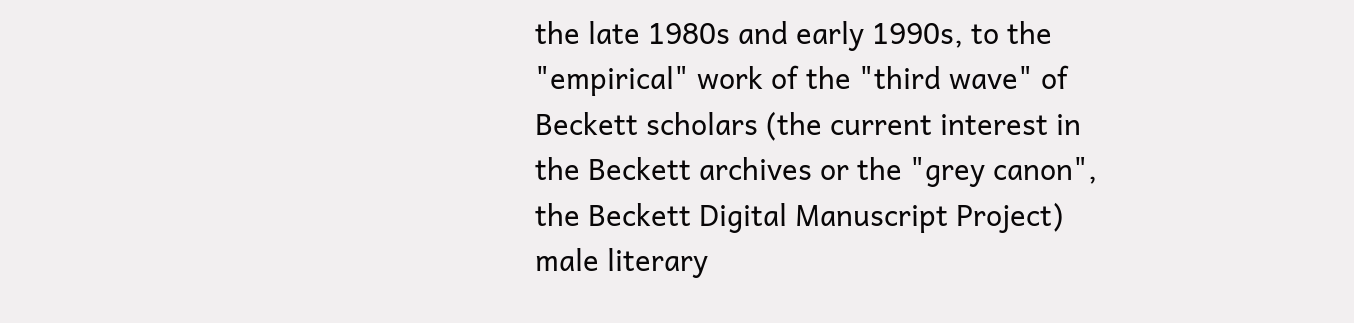the late 1980s and early 1990s, to the "empirical" work of the "third wave" of Beckett scholars (the current interest in the Beckett archives or the "grey canon", the Beckett Digital Manuscript Project) male literary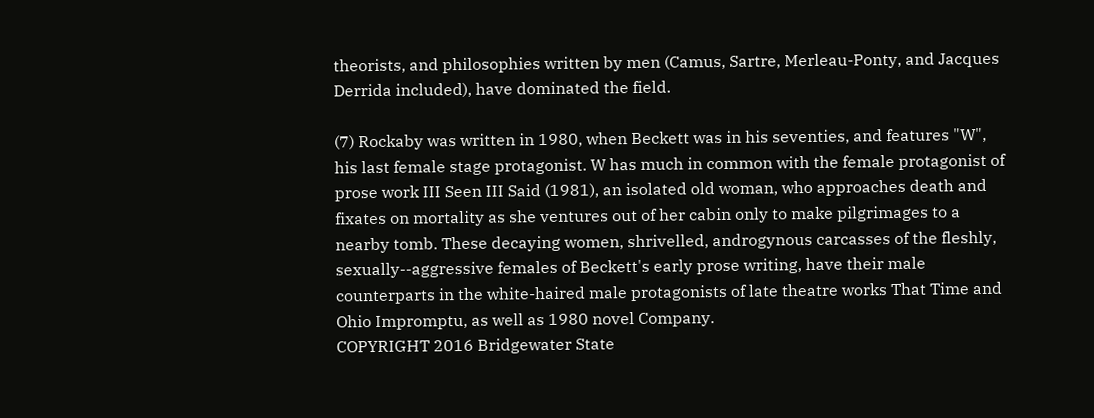theorists, and philosophies written by men (Camus, Sartre, Merleau-Ponty, and Jacques Derrida included), have dominated the field.

(7) Rockaby was written in 1980, when Beckett was in his seventies, and features "W", his last female stage protagonist. W has much in common with the female protagonist of prose work III Seen III Said (1981), an isolated old woman, who approaches death and fixates on mortality as she ventures out of her cabin only to make pilgrimages to a nearby tomb. These decaying women, shrivelled, androgynous carcasses of the fleshly, sexually--aggressive females of Beckett's early prose writing, have their male counterparts in the white-haired male protagonists of late theatre works That Time and Ohio Impromptu, as well as 1980 novel Company.
COPYRIGHT 2016 Bridgewater State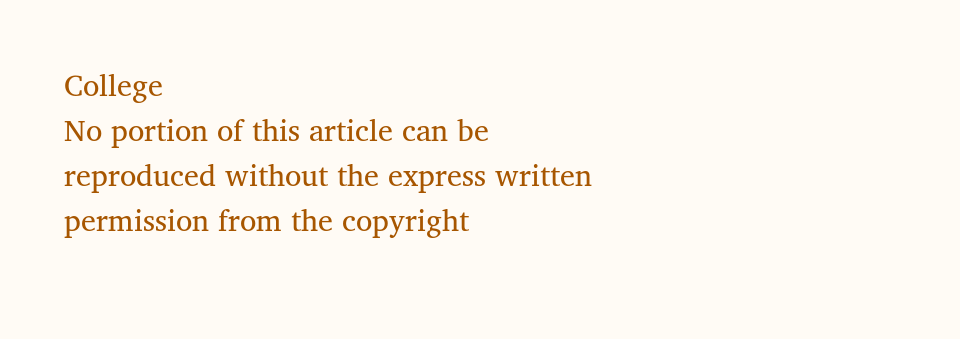College
No portion of this article can be reproduced without the express written permission from the copyright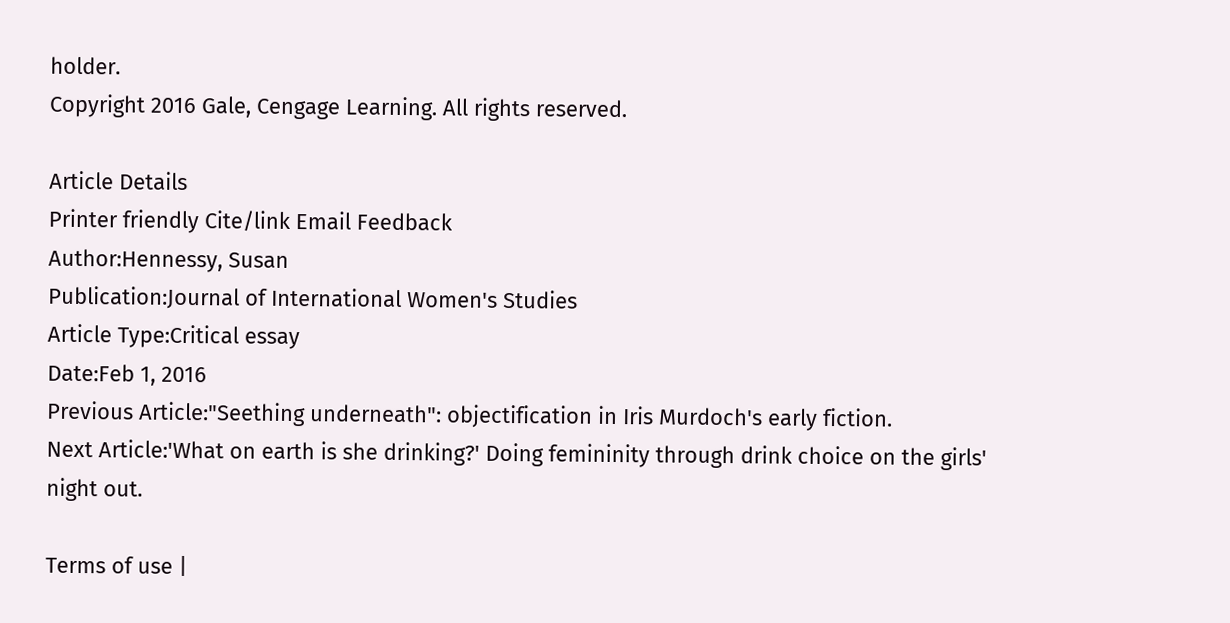holder.
Copyright 2016 Gale, Cengage Learning. All rights reserved.

Article Details
Printer friendly Cite/link Email Feedback
Author:Hennessy, Susan
Publication:Journal of International Women's Studies
Article Type:Critical essay
Date:Feb 1, 2016
Previous Article:"Seething underneath": objectification in Iris Murdoch's early fiction.
Next Article:'What on earth is she drinking?' Doing femininity through drink choice on the girls' night out.

Terms of use |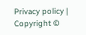Privacy policy | Copyright ©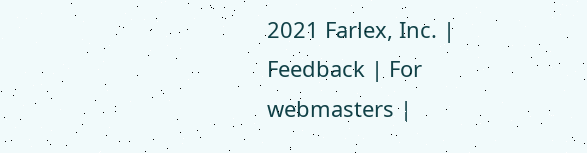2021 Farlex, Inc. | Feedback | For webmasters |